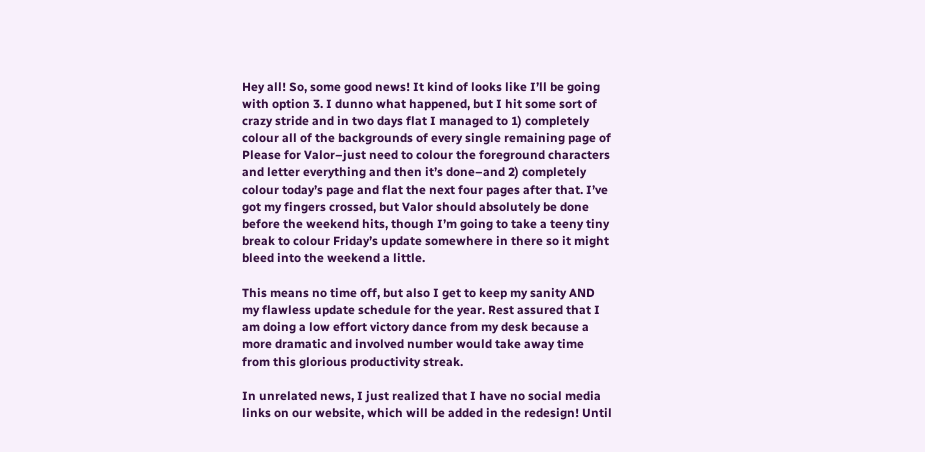Hey all! So, some good news! It kind of looks like I’ll be going with option 3. I dunno what happened, but I hit some sort of crazy stride and in two days flat I managed to 1) completely colour all of the backgrounds of every single remaining page of Please for Valor–just need to colour the foreground characters and letter everything and then it’s done–and 2) completely colour today’s page and flat the next four pages after that. I’ve got my fingers crossed, but Valor should absolutely be done before the weekend hits, though I’m going to take a teeny tiny break to colour Friday’s update somewhere in there so it might bleed into the weekend a little.

This means no time off, but also I get to keep my sanity AND my flawless update schedule for the year. Rest assured that I am doing a low effort victory dance from my desk because a more dramatic and involved number would take away time from this glorious productivity streak.

In unrelated news, I just realized that I have no social media links on our website, which will be added in the redesign! Until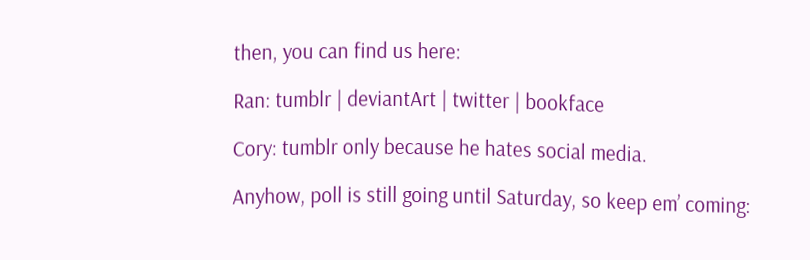then, you can find us here:

Ran: tumblr | deviantArt | twitter | bookface

Cory: tumblr only because he hates social media.

Anyhow, poll is still going until Saturday, so keep em’ coming: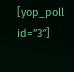[yop_poll id=”3″]